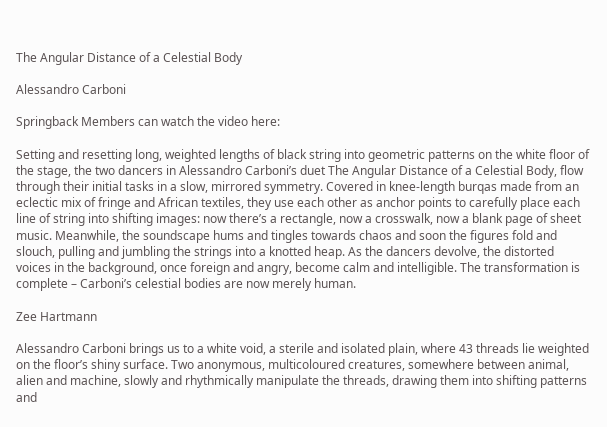The Angular Distance of a Celestial Body

Alessandro Carboni

Springback Members can watch the video here:

Setting and resetting long, weighted lengths of black string into geometric patterns on the white floor of the stage, the two dancers in Alessandro Carboni’s duet The Angular Distance of a Celestial Body, flow through their initial tasks in a slow, mirrored symmetry. Covered in knee-length burqas made from an eclectic mix of fringe and African textiles, they use each other as anchor points to carefully place each line of string into shifting images: now there’s a rectangle, now a crosswalk, now a blank page of sheet music. Meanwhile, the soundscape hums and tingles towards chaos and soon the figures fold and slouch, pulling and jumbling the strings into a knotted heap. As the dancers devolve, the distorted voices in the background, once foreign and angry, become calm and intelligible. The transformation is complete – Carboni’s celestial bodies are now merely human.

Zee Hartmann

Alessandro Carboni brings us to a white void, a sterile and isolated plain, where 43 threads lie weighted on the floor’s shiny surface. Two anonymous, multicoloured creatures, somewhere between animal, alien and machine, slowly and rhythmically manipulate the threads, drawing them into shifting patterns and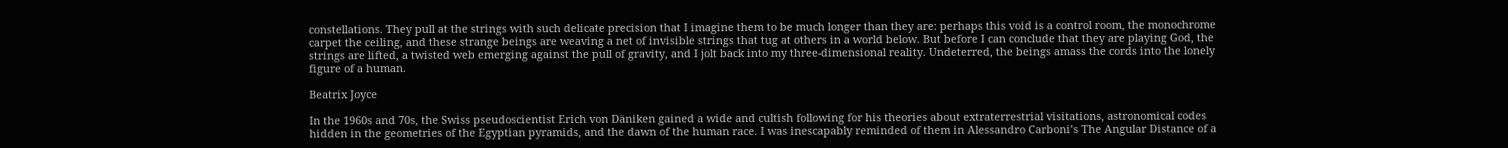constellations. They pull at the strings with such delicate precision that I imagine them to be much longer than they are: perhaps this void is a control room, the monochrome carpet the ceiling, and these strange beings are weaving a net of invisible strings that tug at others in a world below. But before I can conclude that they are playing God, the strings are lifted, a twisted web emerging against the pull of gravity, and I jolt back into my three-dimensional reality. Undeterred, the beings amass the cords into the lonely figure of a human.

Beatrix Joyce

In the 1960s and 70s, the Swiss pseudoscientist Erich von Däniken gained a wide and cultish following for his theories about extraterrestrial visitations, astronomical codes hidden in the geometries of the Egyptian pyramids, and the dawn of the human race. I was inescapably reminded of them in Alessandro Carboni’s The Angular Distance of a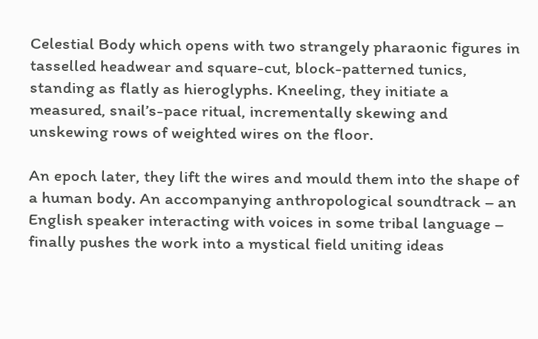Celestial Body which opens with two strangely pharaonic figures in tasselled headwear and square-cut, block-patterned tunics, standing as flatly as hieroglyphs. Kneeling, they initiate a measured, snail’s-pace ritual, incrementally skewing and unskewing rows of weighted wires on the floor.

An epoch later, they lift the wires and mould them into the shape of a human body. An accompanying anthropological soundtrack – an English speaker interacting with voices in some tribal language – finally pushes the work into a mystical field uniting ideas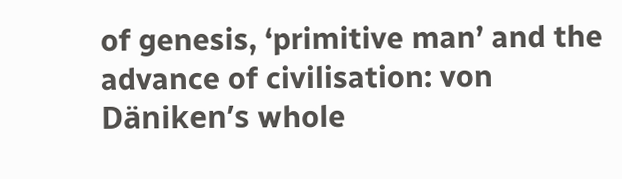of genesis, ‘primitive man’ and the advance of civilisation: von Däniken’s whole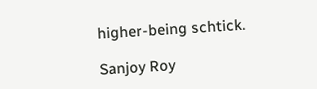higher-being schtick.

Sanjoy Roy